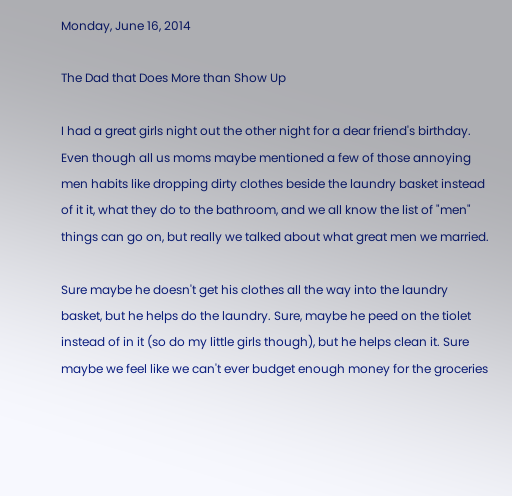Monday, June 16, 2014

The Dad that Does More than Show Up

I had a great girls night out the other night for a dear friend's birthday. Even though all us moms maybe mentioned a few of those annoying men habits like dropping dirty clothes beside the laundry basket instead of it it, what they do to the bathroom, and we all know the list of "men" things can go on, but really we talked about what great men we married.

Sure maybe he doesn't get his clothes all the way into the laundry basket, but he helps do the laundry. Sure, maybe he peed on the tiolet instead of in it (so do my little girls though), but he helps clean it. Sure maybe we feel like we can't ever budget enough money for the groceries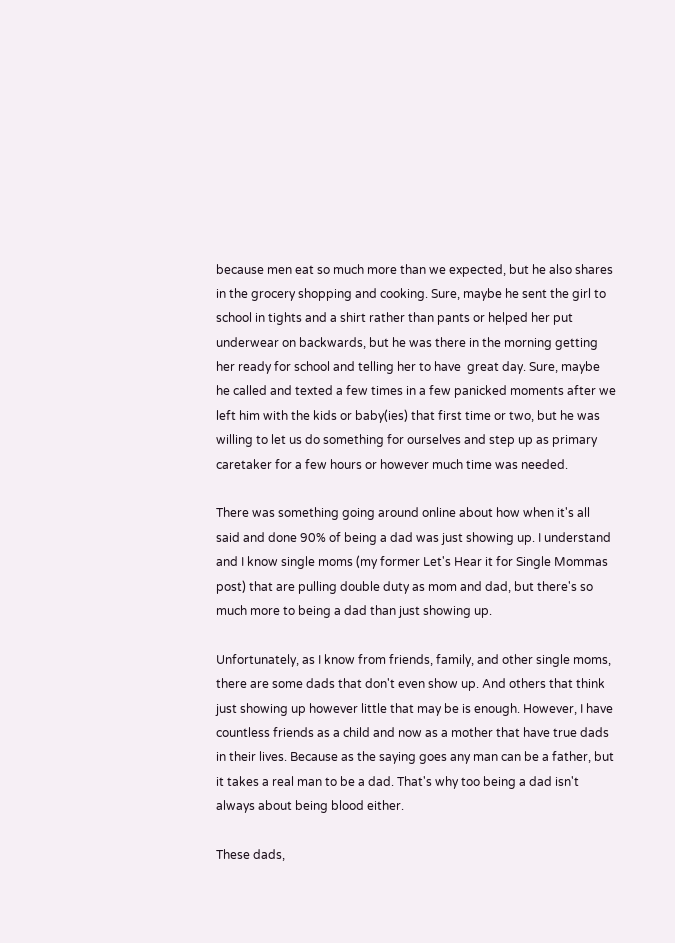because men eat so much more than we expected, but he also shares in the grocery shopping and cooking. Sure, maybe he sent the girl to school in tights and a shirt rather than pants or helped her put underwear on backwards, but he was there in the morning getting her ready for school and telling her to have  great day. Sure, maybe he called and texted a few times in a few panicked moments after we left him with the kids or baby(ies) that first time or two, but he was willing to let us do something for ourselves and step up as primary caretaker for a few hours or however much time was needed.

There was something going around online about how when it's all said and done 90% of being a dad was just showing up. I understand and I know single moms (my former Let's Hear it for Single Mommas post) that are pulling double duty as mom and dad, but there's so much more to being a dad than just showing up.

Unfortunately, as I know from friends, family, and other single moms, there are some dads that don't even show up. And others that think just showing up however little that may be is enough. However, I have countless friends as a child and now as a mother that have true dads in their lives. Because as the saying goes any man can be a father, but it takes a real man to be a dad. That's why too being a dad isn't always about being blood either.

These dads,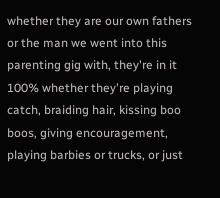whether they are our own fathers or the man we went into this parenting gig with, they're in it 100% whether they're playing catch, braiding hair, kissing boo boos, giving encouragement, playing barbies or trucks, or just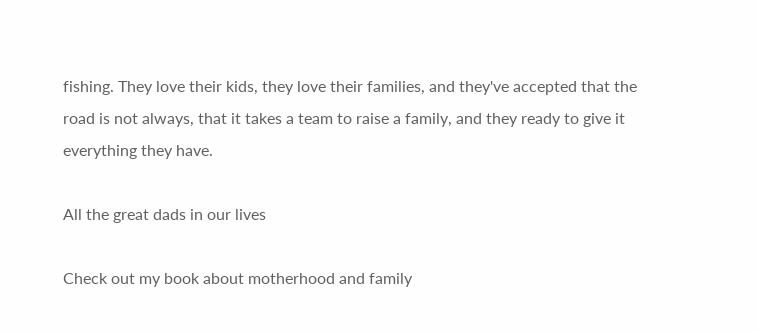fishing. They love their kids, they love their families, and they've accepted that the road is not always, that it takes a team to raise a family, and they ready to give it everything they have.

All the great dads in our lives

Check out my book about motherhood and family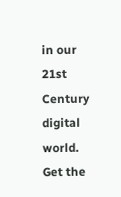in our 21st Century digital world. Get the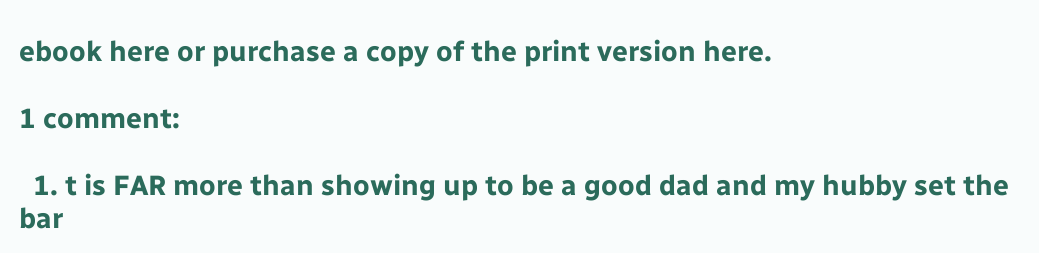ebook here or purchase a copy of the print version here.

1 comment:

  1. t is FAR more than showing up to be a good dad and my hubby set the bar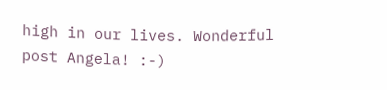high in our lives. Wonderful post Angela! :-)